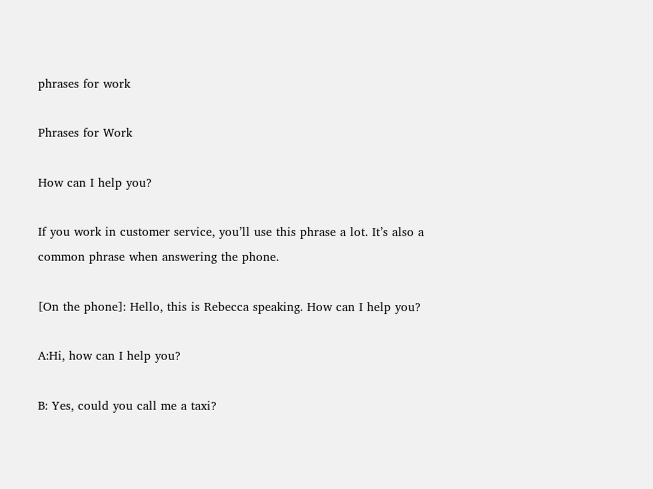phrases for work

Phrases for Work

How can I help you?

If you work in customer service, you’ll use this phrase a lot. It’s also a common phrase when answering the phone.

[On the phone]: Hello, this is Rebecca speaking. How can I help you?

A:Hi, how can I help you?

B: Yes, could you call me a taxi?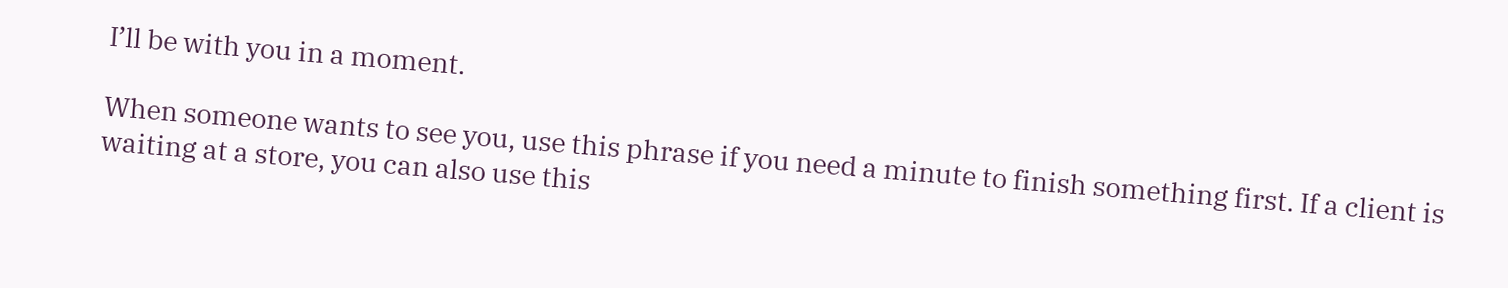I’ll be with you in a moment.

When someone wants to see you, use this phrase if you need a minute to finish something first. If a client is waiting at a store, you can also use this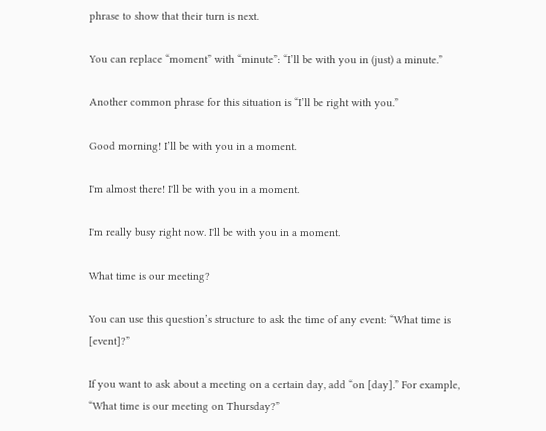phrase to show that their turn is next.

You can replace “moment” with “minute”: “I’ll be with you in (just) a minute.”

Another common phrase for this situation is “I’ll be right with you.”

Good morning! I’ll be with you in a moment.

I'm almost there! I'll be with you in a moment.

I'm really busy right now. I'll be with you in a moment.

What time is our meeting?

You can use this question’s structure to ask the time of any event: “What time is [event]?”

If you want to ask about a meeting on a certain day, add “on [day].” For example, “What time is our meeting on Thursday?”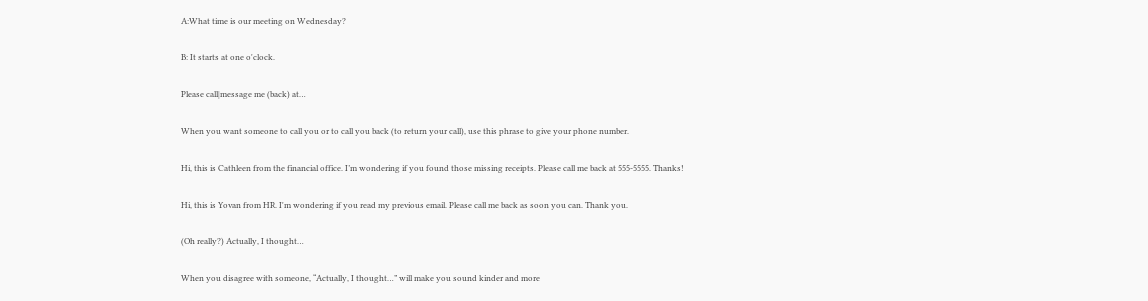A:What time is our meeting on Wednesday?

B: It starts at one o'clock.

Please call|message me (back) at…

When you want someone to call you or to call you back (to return your call), use this phrase to give your phone number.

Hi, this is Cathleen from the financial office. I’m wondering if you found those missing receipts. Please call me back at 555-5555. Thanks!

Hi, this is Yovan from HR. I'm wondering if you read my previous email. Please call me back as soon you can. Thank you.

(Oh really?) Actually, I thought…

When you disagree with someone, “Actually, I thought…” will make you sound kinder and more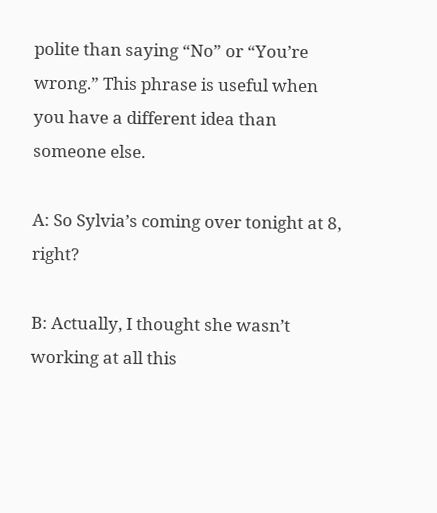polite than saying “No” or “You’re wrong.” This phrase is useful when you have a different idea than someone else.

A: So Sylvia’s coming over tonight at 8, right?

B: Actually, I thought she wasn’t working at all this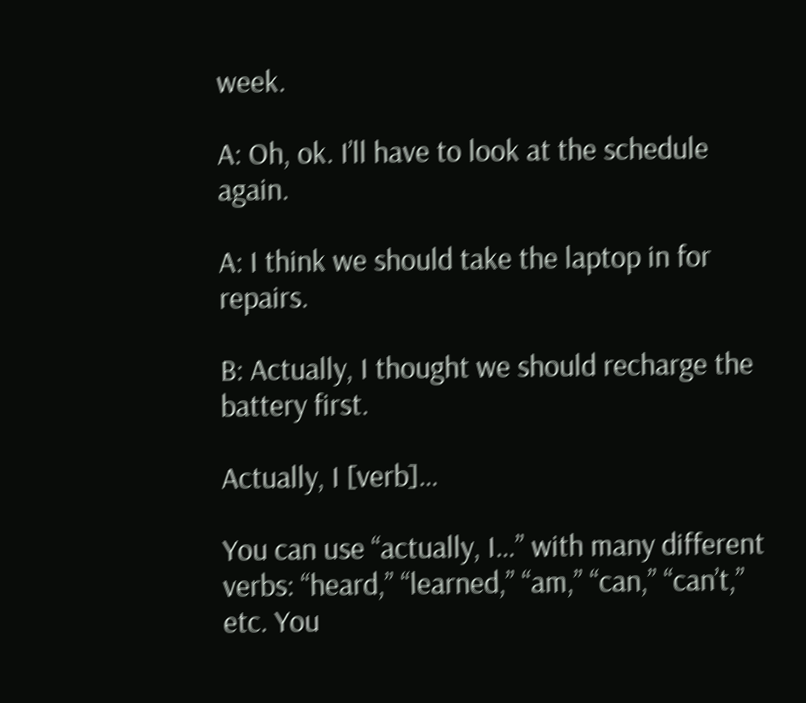week.

A: Oh, ok. I’ll have to look at the schedule again.

A: I think we should take the laptop in for repairs.

B: Actually, I thought we should recharge the battery first.

Actually, I [verb]…

You can use “actually, I…” with many different verbs: “heard,” “learned,” “am,” “can,” “can’t,” etc. You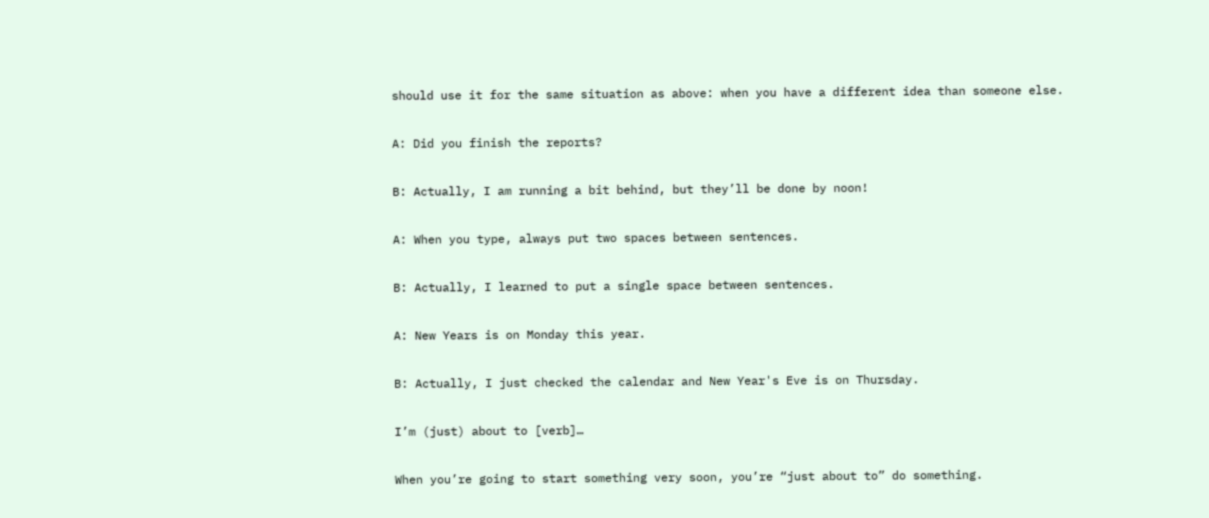should use it for the same situation as above: when you have a different idea than someone else.

A: Did you finish the reports?

B: Actually, I am running a bit behind, but they’ll be done by noon!

A: When you type, always put two spaces between sentences.

B: Actually, I learned to put a single space between sentences.

A: New Years is on Monday this year.

B: Actually, I just checked the calendar and New Year's Eve is on Thursday.

I’m (just) about to [verb]…

When you’re going to start something very soon, you’re “just about to” do something.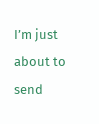I’m just about to send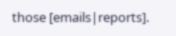those [emails|reports].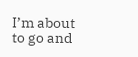I’m about to go and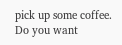pick up some coffee. Do you want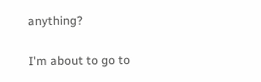anything?

I'm about to go to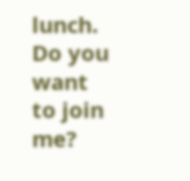lunch. Do you want to join me?